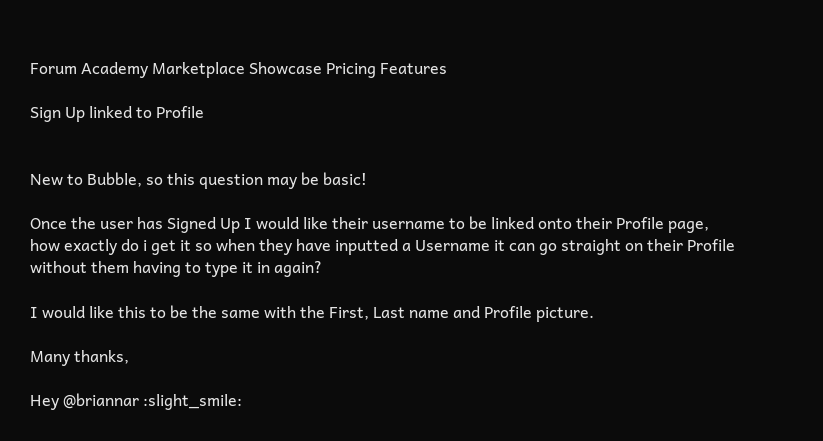Forum Academy Marketplace Showcase Pricing Features

Sign Up linked to Profile


New to Bubble, so this question may be basic!

Once the user has Signed Up I would like their username to be linked onto their Profile page, how exactly do i get it so when they have inputted a Username it can go straight on their Profile without them having to type it in again?

I would like this to be the same with the First, Last name and Profile picture.

Many thanks,

Hey @briannar :slight_smile: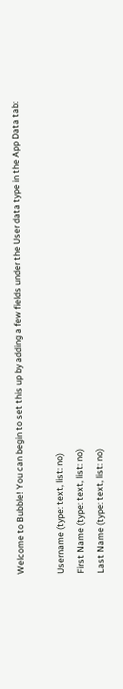Welcome to Bubble! You can begin to set this up by adding a few fields under the User data type in the App Data tab:

Username (type: text, list: no)
First Name (type: text, list: no)
Last Name (type: text, list: no)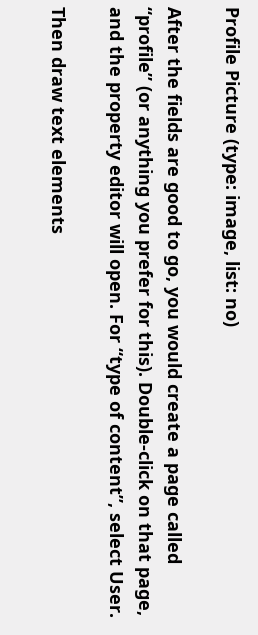Profile Picture (type: image, list: no)

After the fields are good to go, you would create a page called “profile” (or anything you prefer for this). Double-click on that page, and the property editor will open. For “type of content”, select User.

Then draw text elements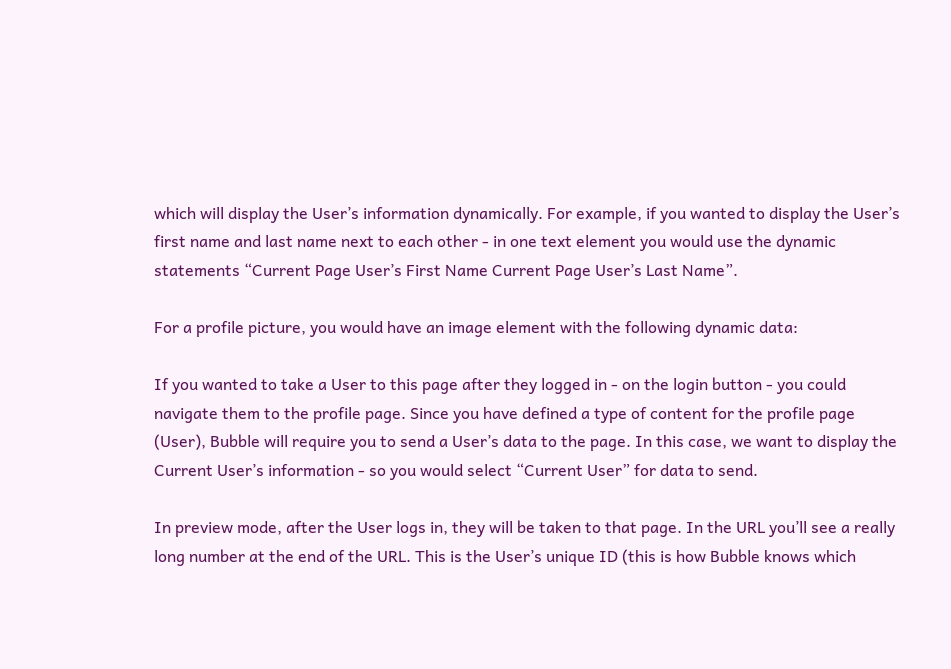which will display the User’s information dynamically. For example, if you wanted to display the User’s first name and last name next to each other - in one text element you would use the dynamic statements “Current Page User’s First Name Current Page User’s Last Name”.

For a profile picture, you would have an image element with the following dynamic data:

If you wanted to take a User to this page after they logged in - on the login button - you could navigate them to the profile page. Since you have defined a type of content for the profile page (User), Bubble will require you to send a User’s data to the page. In this case, we want to display the Current User’s information - so you would select “Current User” for data to send.

In preview mode, after the User logs in, they will be taken to that page. In the URL you’ll see a really long number at the end of the URL. This is the User’s unique ID (this is how Bubble knows which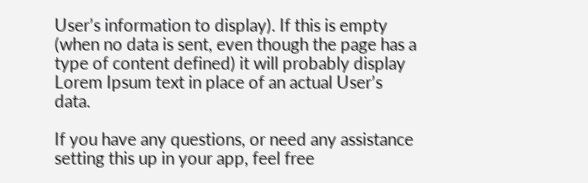User’s information to display). If this is empty (when no data is sent, even though the page has a type of content defined) it will probably display Lorem Ipsum text in place of an actual User’s data.

If you have any questions, or need any assistance setting this up in your app, feel free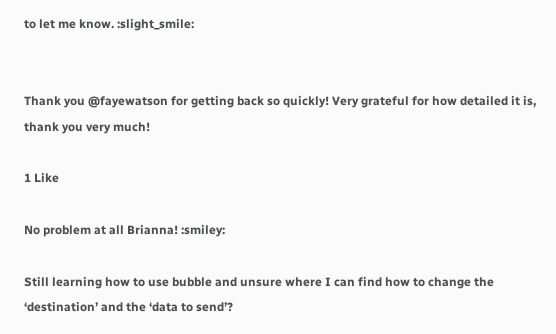to let me know. :slight_smile:


Thank you @fayewatson for getting back so quickly! Very grateful for how detailed it is, thank you very much!

1 Like

No problem at all Brianna! :smiley:

Still learning how to use bubble and unsure where I can find how to change the ‘destination’ and the ‘data to send’?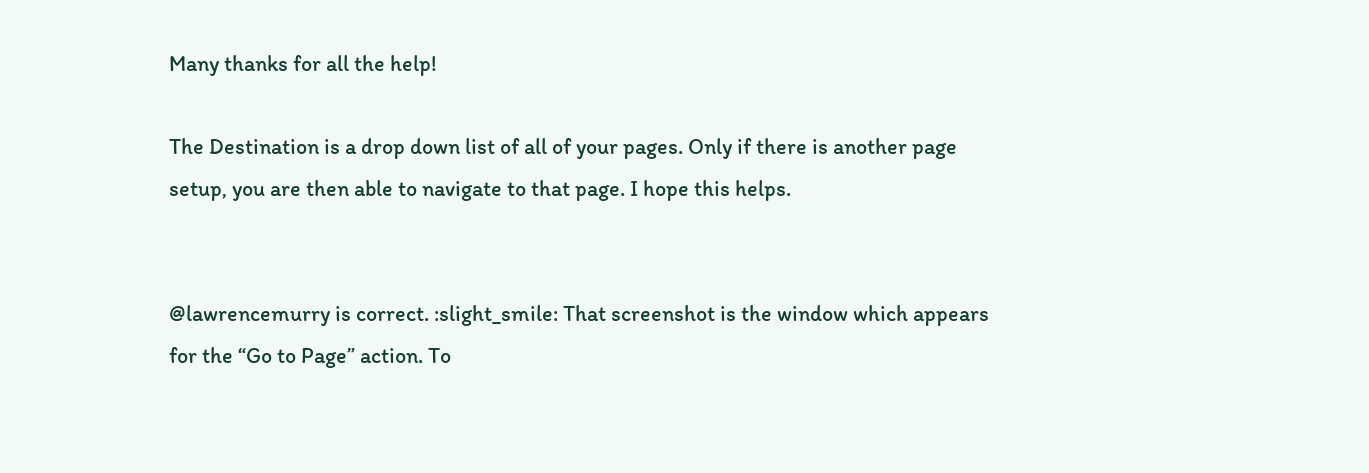Many thanks for all the help!

The Destination is a drop down list of all of your pages. Only if there is another page setup, you are then able to navigate to that page. I hope this helps.


@lawrencemurry is correct. :slight_smile: That screenshot is the window which appears for the “Go to Page” action. To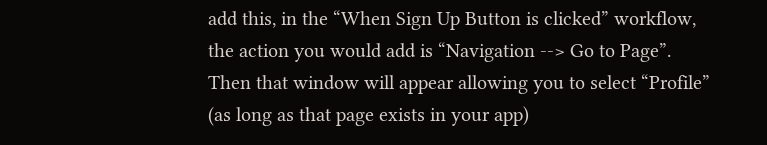add this, in the “When Sign Up Button is clicked” workflow, the action you would add is “Navigation --> Go to Page”. Then that window will appear allowing you to select “Profile” (as long as that page exists in your app)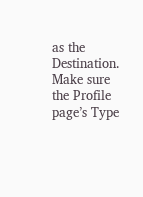as the Destination. Make sure the Profile page’s Type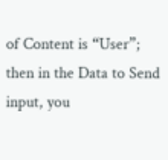of Content is “User”; then in the Data to Send input, you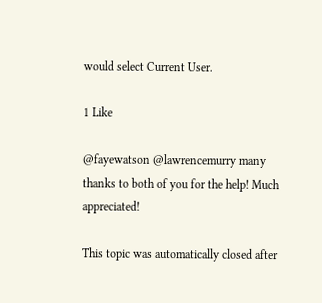would select Current User.

1 Like

@fayewatson @lawrencemurry many thanks to both of you for the help! Much appreciated!

This topic was automatically closed after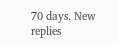70 days. New replies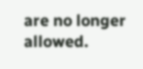are no longer allowed.